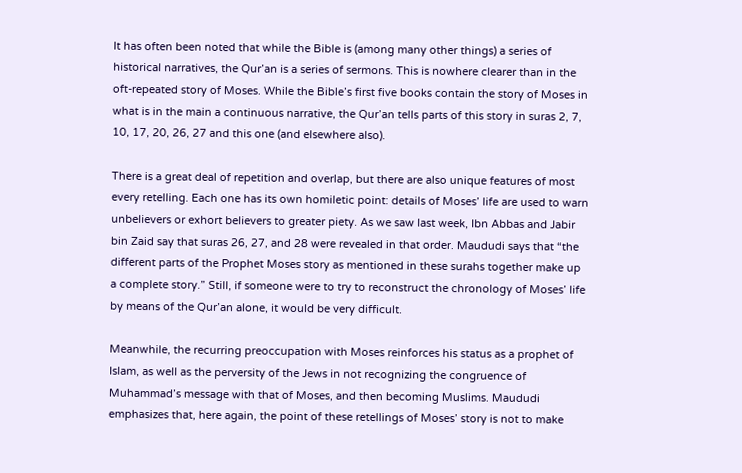It has often been noted that while the Bible is (among many other things) a series of historical narratives, the Qur’an is a series of sermons. This is nowhere clearer than in the oft-repeated story of Moses. While the Bible’s first five books contain the story of Moses in what is in the main a continuous narrative, the Qur’an tells parts of this story in suras 2, 7, 10, 17, 20, 26, 27 and this one (and elsewhere also).

There is a great deal of repetition and overlap, but there are also unique features of most every retelling. Each one has its own homiletic point: details of Moses’ life are used to warn unbelievers or exhort believers to greater piety. As we saw last week, Ibn Abbas and Jabir bin Zaid say that suras 26, 27, and 28 were revealed in that order. Maududi says that “the different parts of the Prophet Moses story as mentioned in these surahs together make up a complete story.” Still, if someone were to try to reconstruct the chronology of Moses’ life by means of the Qur’an alone, it would be very difficult.

Meanwhile, the recurring preoccupation with Moses reinforces his status as a prophet of Islam, as well as the perversity of the Jews in not recognizing the congruence of Muhammad’s message with that of Moses, and then becoming Muslims. Maududi emphasizes that, here again, the point of these retellings of Moses’ story is not to make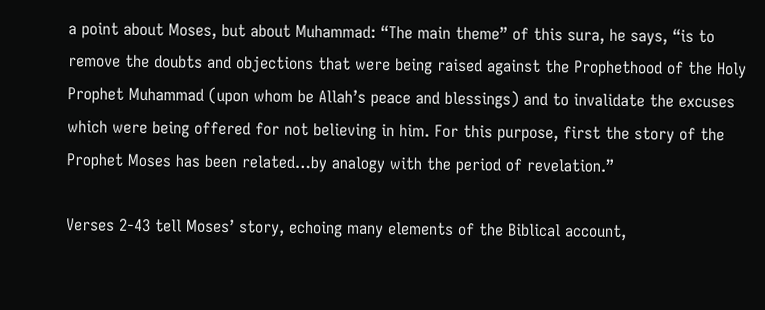a point about Moses, but about Muhammad: “The main theme” of this sura, he says, “is to remove the doubts and objections that were being raised against the Prophethood of the Holy Prophet Muhammad (upon whom be Allah’s peace and blessings) and to invalidate the excuses which were being offered for not believing in him. For this purpose, first the story of the Prophet Moses has been related…by analogy with the period of revelation.”

Verses 2-43 tell Moses’ story, echoing many elements of the Biblical account,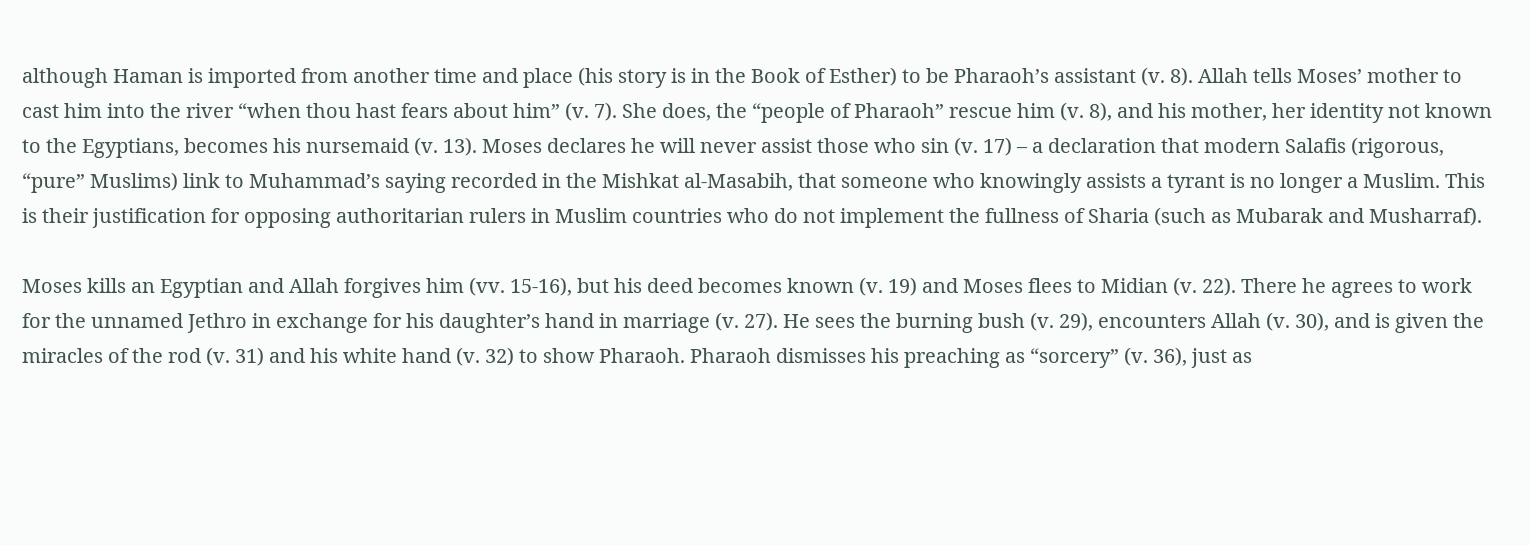although Haman is imported from another time and place (his story is in the Book of Esther) to be Pharaoh’s assistant (v. 8). Allah tells Moses’ mother to cast him into the river “when thou hast fears about him” (v. 7). She does, the “people of Pharaoh” rescue him (v. 8), and his mother, her identity not known to the Egyptians, becomes his nursemaid (v. 13). Moses declares he will never assist those who sin (v. 17) – a declaration that modern Salafis (rigorous, “pure” Muslims) link to Muhammad’s saying recorded in the Mishkat al-Masabih, that someone who knowingly assists a tyrant is no longer a Muslim. This is their justification for opposing authoritarian rulers in Muslim countries who do not implement the fullness of Sharia (such as Mubarak and Musharraf).

Moses kills an Egyptian and Allah forgives him (vv. 15-16), but his deed becomes known (v. 19) and Moses flees to Midian (v. 22). There he agrees to work for the unnamed Jethro in exchange for his daughter’s hand in marriage (v. 27). He sees the burning bush (v. 29), encounters Allah (v. 30), and is given the miracles of the rod (v. 31) and his white hand (v. 32) to show Pharaoh. Pharaoh dismisses his preaching as “sorcery” (v. 36), just as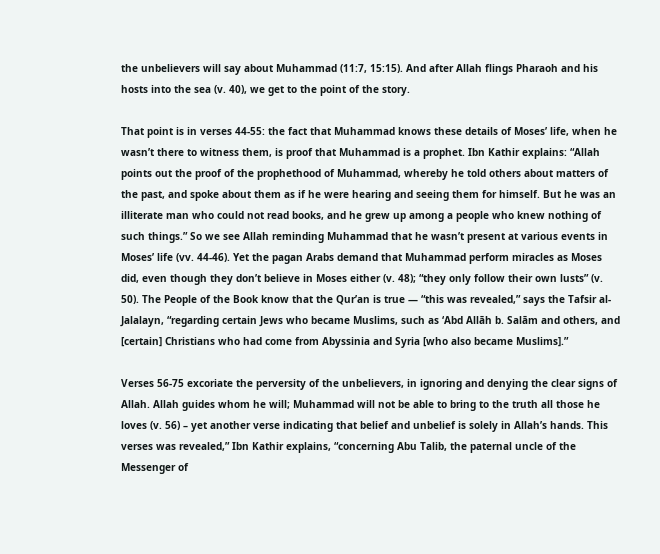the unbelievers will say about Muhammad (11:7, 15:15). And after Allah flings Pharaoh and his hosts into the sea (v. 40), we get to the point of the story.

That point is in verses 44-55: the fact that Muhammad knows these details of Moses’ life, when he wasn’t there to witness them, is proof that Muhammad is a prophet. Ibn Kathir explains: “Allah points out the proof of the prophethood of Muhammad, whereby he told others about matters of the past, and spoke about them as if he were hearing and seeing them for himself. But he was an illiterate man who could not read books, and he grew up among a people who knew nothing of such things.” So we see Allah reminding Muhammad that he wasn’t present at various events in Moses’ life (vv. 44-46). Yet the pagan Arabs demand that Muhammad perform miracles as Moses did, even though they don’t believe in Moses either (v. 48); “they only follow their own lusts” (v. 50). The People of the Book know that the Qur’an is true — “this was revealed,” says the Tafsir al-Jalalayn, “regarding certain Jews who became Muslims, such as ‘Abd Allāh b. Salām and others, and [certain] Christians who had come from Abyssinia and Syria [who also became Muslims].”

Verses 56-75 excoriate the perversity of the unbelievers, in ignoring and denying the clear signs of Allah. Allah guides whom he will; Muhammad will not be able to bring to the truth all those he loves (v. 56) – yet another verse indicating that belief and unbelief is solely in Allah’s hands. This verses was revealed,” Ibn Kathir explains, “concerning Abu Talib, the paternal uncle of the Messenger of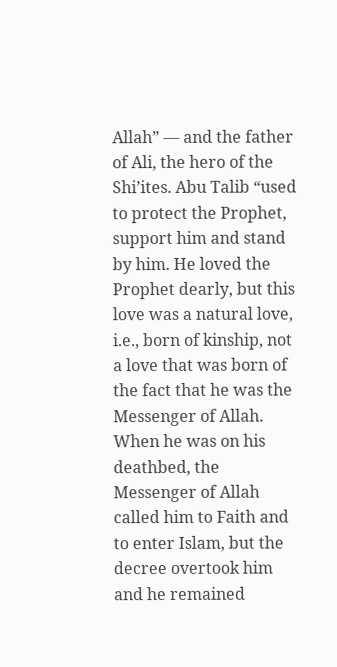Allah” — and the father of Ali, the hero of the Shi’ites. Abu Talib “used to protect the Prophet, support him and stand by him. He loved the Prophet dearly, but this love was a natural love, i.e., born of kinship, not a love that was born of the fact that he was the Messenger of Allah. When he was on his deathbed, the Messenger of Allah called him to Faith and to enter Islam, but the decree overtook him and he remained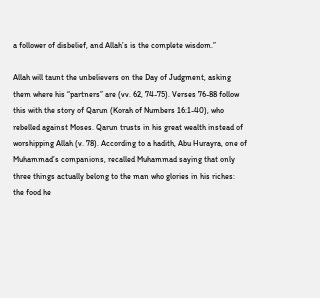a follower of disbelief, and Allah’s is the complete wisdom.”

Allah will taunt the unbelievers on the Day of Judgment, asking them where his “partners” are (vv. 62, 74-75). Verses 76-88 follow this with the story of Qarun (Korah of Numbers 16:1-40), who rebelled against Moses. Qarun trusts in his great wealth instead of worshipping Allah (v. 78). According to a hadith, Abu Hurayra, one of Muhammad’s companions, recalled Muhammad saying that only three things actually belong to the man who glories in his riches: the food he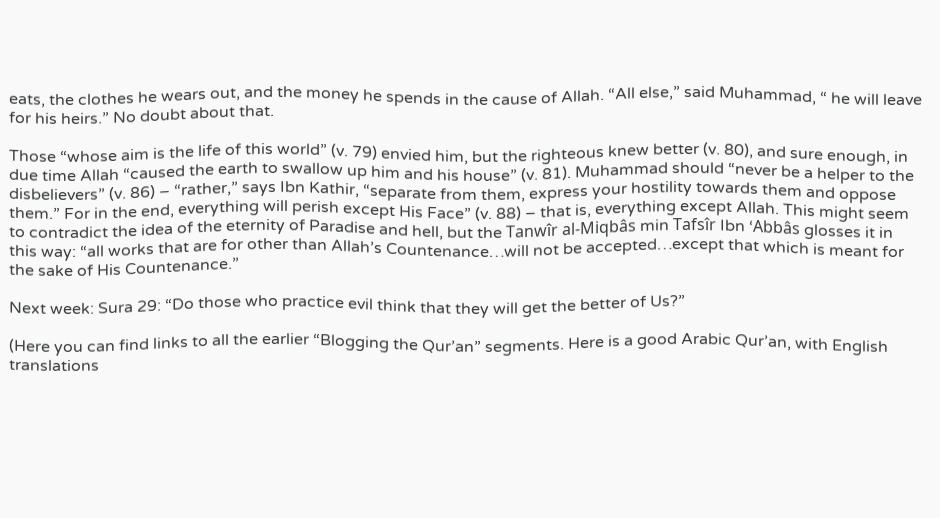eats, the clothes he wears out, and the money he spends in the cause of Allah. “All else,” said Muhammad, “ he will leave for his heirs.” No doubt about that.

Those “whose aim is the life of this world” (v. 79) envied him, but the righteous knew better (v. 80), and sure enough, in due time Allah “caused the earth to swallow up him and his house” (v. 81). Muhammad should “never be a helper to the disbelievers” (v. 86) – “rather,” says Ibn Kathir, “separate from them, express your hostility towards them and oppose them.” For in the end, everything will perish except His Face” (v. 88) – that is, everything except Allah. This might seem to contradict the idea of the eternity of Paradise and hell, but the Tanwîr al-Miqbâs min Tafsîr Ibn ‘Abbâs glosses it in this way: “all works that are for other than Allah’s Countenance…will not be accepted…except that which is meant for the sake of His Countenance.”

Next week: Sura 29: “Do those who practice evil think that they will get the better of Us?”

(Here you can find links to all the earlier “Blogging the Qur’an” segments. Here is a good Arabic Qur’an, with English translations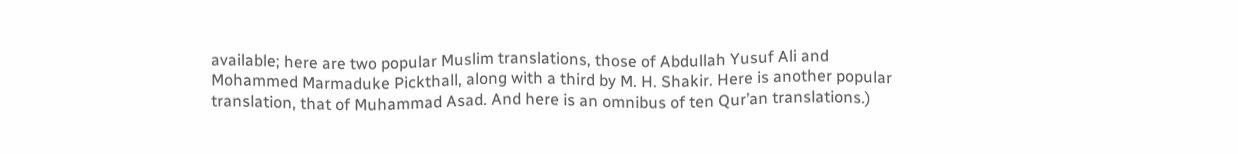available; here are two popular Muslim translations, those of Abdullah Yusuf Ali and Mohammed Marmaduke Pickthall, along with a third by M. H. Shakir. Here is another popular translation, that of Muhammad Asad. And here is an omnibus of ten Qur’an translations.)